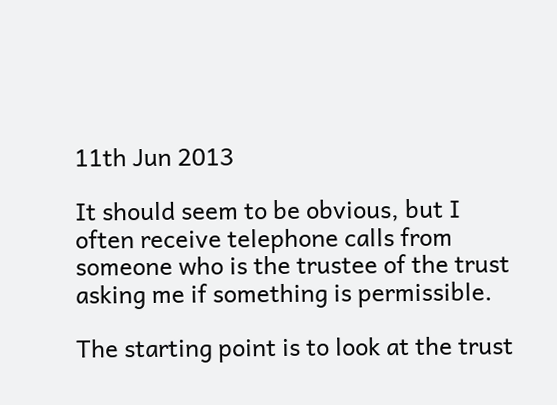11th Jun 2013

It should seem to be obvious, but I often receive telephone calls from someone who is the trustee of the trust asking me if something is permissible.

The starting point is to look at the trust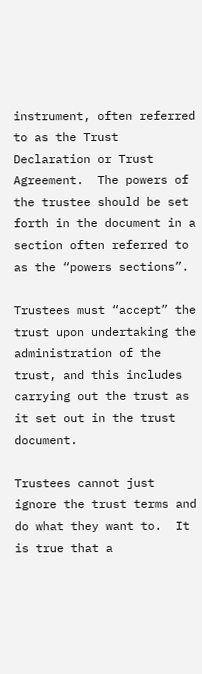instrument, often referred to as the Trust Declaration or Trust Agreement.  The powers of the trustee should be set forth in the document in a section often referred to as the “powers sections”.

Trustees must “accept” the trust upon undertaking the administration of the trust, and this includes carrying out the trust as it set out in the trust document.

Trustees cannot just ignore the trust terms and do what they want to.  It is true that a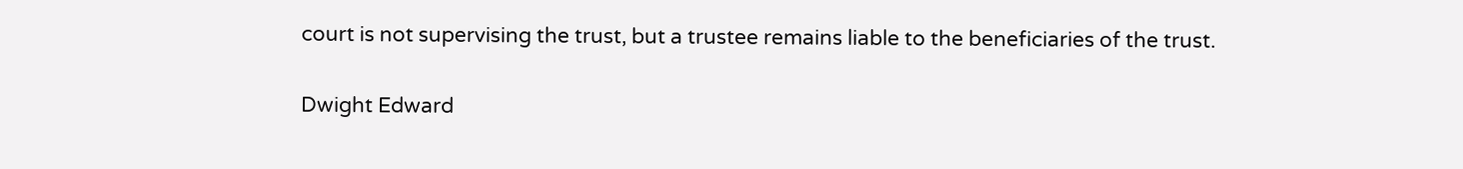court is not supervising the trust, but a trustee remains liable to the beneficiaries of the trust.

Dwight Edward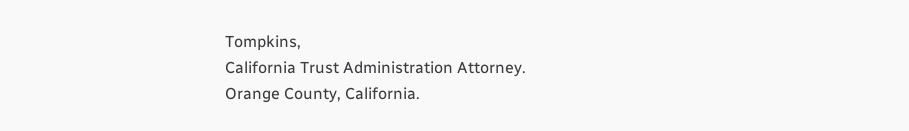Tompkins,
California Trust Administration Attorney.
Orange County, California.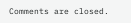Comments are closed.